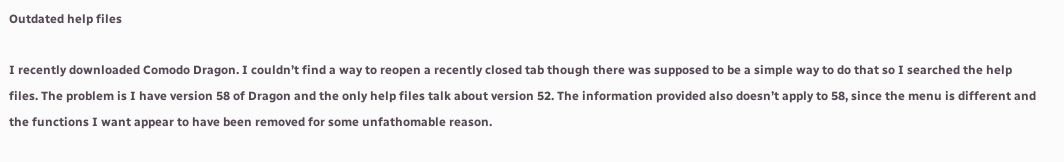Outdated help files

I recently downloaded Comodo Dragon. I couldn’t find a way to reopen a recently closed tab though there was supposed to be a simple way to do that so I searched the help files. The problem is I have version 58 of Dragon and the only help files talk about version 52. The information provided also doesn’t apply to 58, since the menu is different and the functions I want appear to have been removed for some unfathomable reason.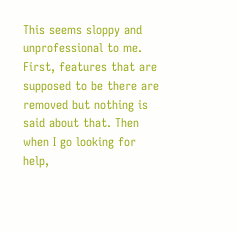This seems sloppy and unprofessional to me. First, features that are supposed to be there are removed but nothing is said about that. Then when I go looking for help,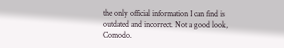the only official information I can find is outdated and incorrect. Not a good look, Comodo.